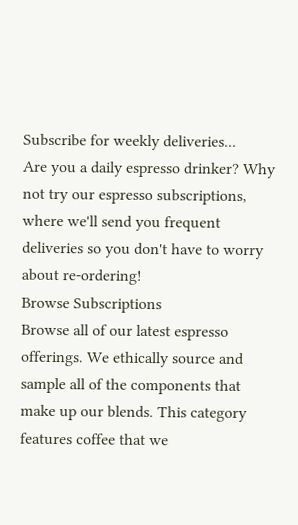Subscribe for weekly deliveries...
Are you a daily espresso drinker? Why not try our espresso subscriptions, where we'll send you frequent deliveries so you don't have to worry about re-ordering!
Browse Subscriptions
Browse all of our latest espresso offerings. We ethically source and sample all of the components that make up our blends. This category features coffee that we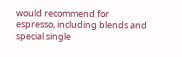would recommend for espresso, including blends and special single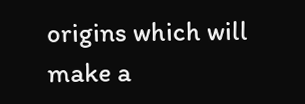origins which will make a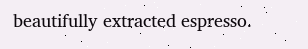beautifully extracted espresso.